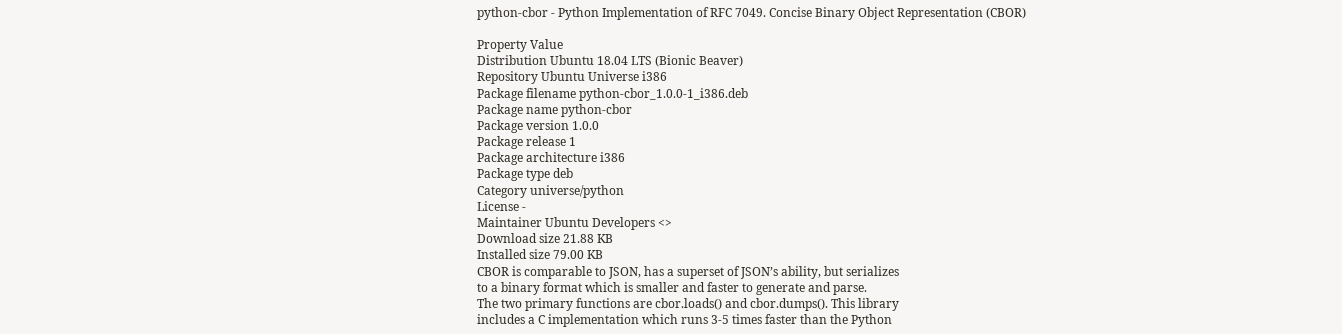python-cbor - Python Implementation of RFC 7049. Concise Binary Object Representation (CBOR)

Property Value
Distribution Ubuntu 18.04 LTS (Bionic Beaver)
Repository Ubuntu Universe i386
Package filename python-cbor_1.0.0-1_i386.deb
Package name python-cbor
Package version 1.0.0
Package release 1
Package architecture i386
Package type deb
Category universe/python
License -
Maintainer Ubuntu Developers <>
Download size 21.88 KB
Installed size 79.00 KB
CBOR is comparable to JSON, has a superset of JSON’s ability, but serializes
to a binary format which is smaller and faster to generate and parse.
The two primary functions are cbor.loads() and cbor.dumps(). This library
includes a C implementation which runs 3-5 times faster than the Python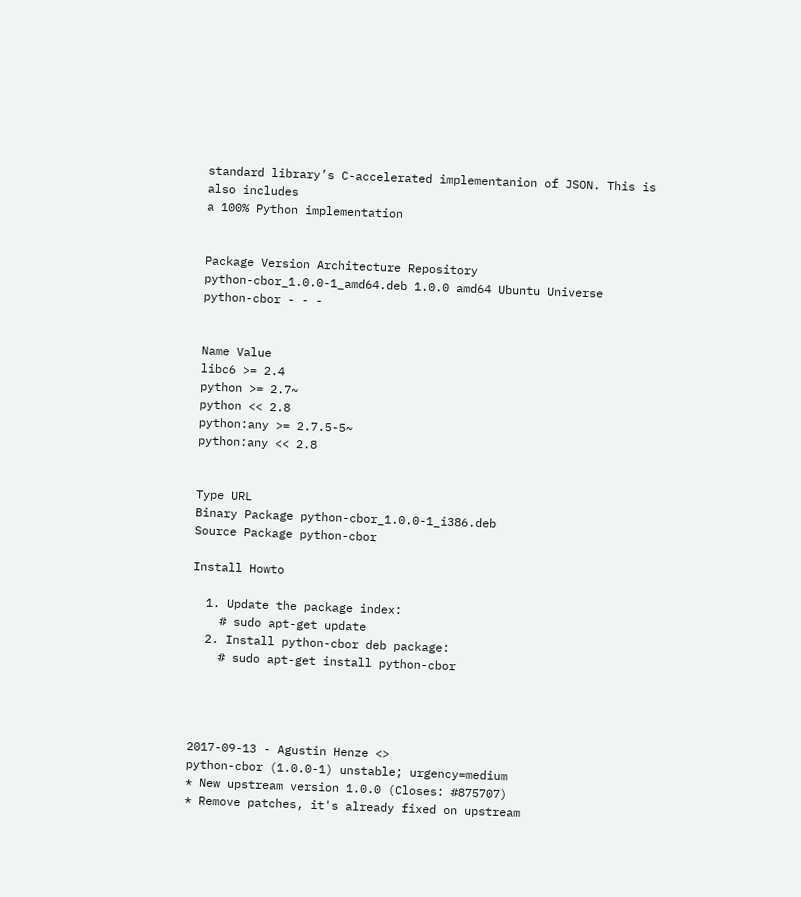standard library’s C-accelerated implementanion of JSON. This is also includes
a 100% Python implementation


Package Version Architecture Repository
python-cbor_1.0.0-1_amd64.deb 1.0.0 amd64 Ubuntu Universe
python-cbor - - -


Name Value
libc6 >= 2.4
python >= 2.7~
python << 2.8
python:any >= 2.7.5-5~
python:any << 2.8


Type URL
Binary Package python-cbor_1.0.0-1_i386.deb
Source Package python-cbor

Install Howto

  1. Update the package index:
    # sudo apt-get update
  2. Install python-cbor deb package:
    # sudo apt-get install python-cbor




2017-09-13 - Agustin Henze <>
python-cbor (1.0.0-1) unstable; urgency=medium
* New upstream version 1.0.0 (Closes: #875707)
* Remove patches, it's already fixed on upstream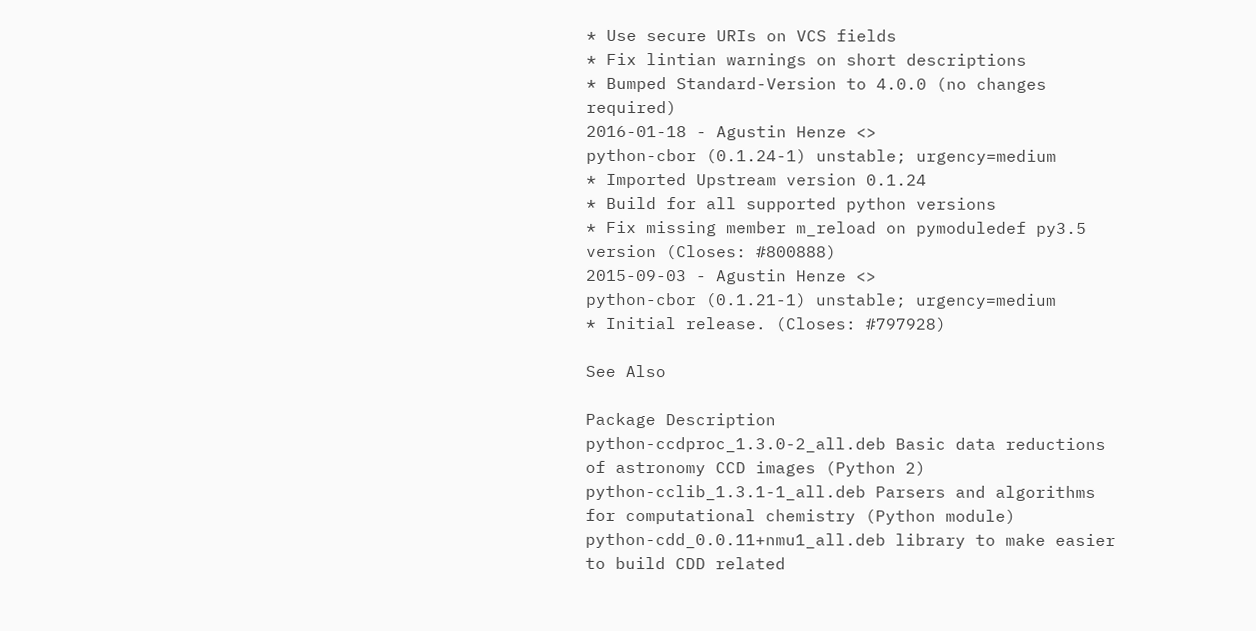* Use secure URIs on VCS fields
* Fix lintian warnings on short descriptions
* Bumped Standard-Version to 4.0.0 (no changes required)
2016-01-18 - Agustin Henze <>
python-cbor (0.1.24-1) unstable; urgency=medium
* Imported Upstream version 0.1.24
* Build for all supported python versions
* Fix missing member m_reload on pymoduledef py3.5 version (Closes: #800888)
2015-09-03 - Agustin Henze <>
python-cbor (0.1.21-1) unstable; urgency=medium
* Initial release. (Closes: #797928)

See Also

Package Description
python-ccdproc_1.3.0-2_all.deb Basic data reductions of astronomy CCD images (Python 2)
python-cclib_1.3.1-1_all.deb Parsers and algorithms for computational chemistry (Python module)
python-cdd_0.0.11+nmu1_all.deb library to make easier to build CDD related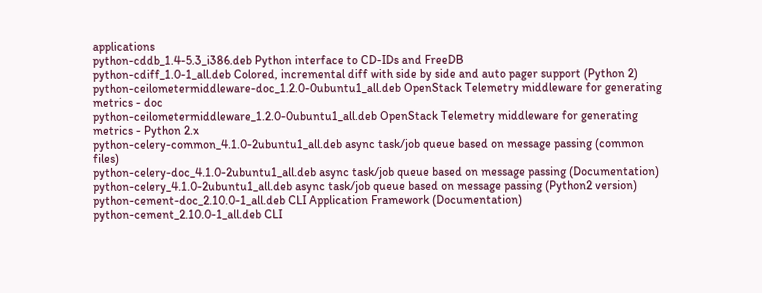applications
python-cddb_1.4-5.3_i386.deb Python interface to CD-IDs and FreeDB
python-cdiff_1.0-1_all.deb Colored, incremental diff with side by side and auto pager support (Python 2)
python-ceilometermiddleware-doc_1.2.0-0ubuntu1_all.deb OpenStack Telemetry middleware for generating metrics - doc
python-ceilometermiddleware_1.2.0-0ubuntu1_all.deb OpenStack Telemetry middleware for generating metrics - Python 2.x
python-celery-common_4.1.0-2ubuntu1_all.deb async task/job queue based on message passing (common files)
python-celery-doc_4.1.0-2ubuntu1_all.deb async task/job queue based on message passing (Documentation)
python-celery_4.1.0-2ubuntu1_all.deb async task/job queue based on message passing (Python2 version)
python-cement-doc_2.10.0-1_all.deb CLI Application Framework (Documentation)
python-cement_2.10.0-1_all.deb CLI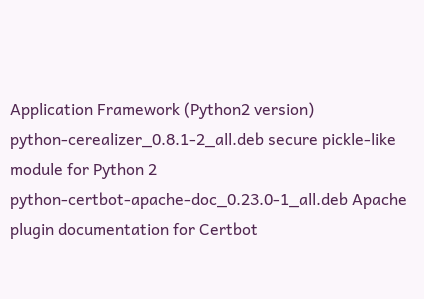Application Framework (Python2 version)
python-cerealizer_0.8.1-2_all.deb secure pickle-like module for Python 2
python-certbot-apache-doc_0.23.0-1_all.deb Apache plugin documentation for Certbot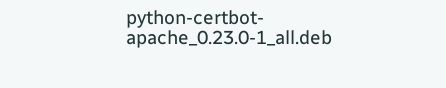python-certbot-apache_0.23.0-1_all.deb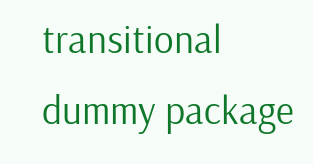transitional dummy package